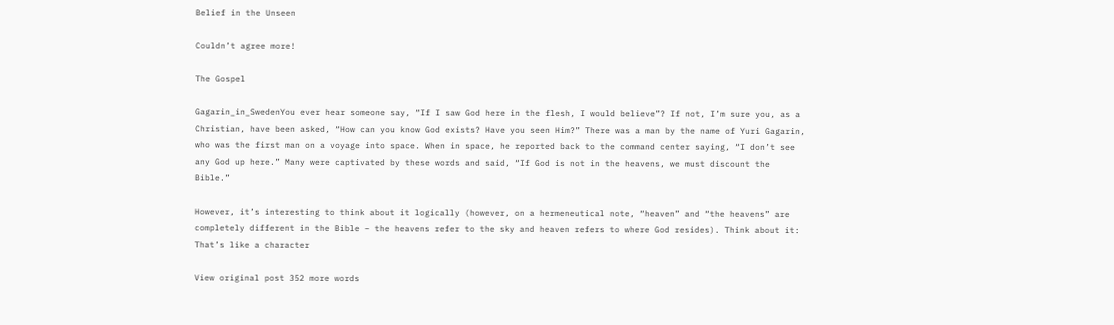Belief in the Unseen

Couldn’t agree more!

The Gospel

Gagarin_in_SwedenYou ever hear someone say, “If I saw God here in the flesh, I would believe”? If not, I’m sure you, as a Christian, have been asked, “How can you know God exists? Have you seen Him?” There was a man by the name of Yuri Gagarin, who was the first man on a voyage into space. When in space, he reported back to the command center saying, “I don’t see any God up here.” Many were captivated by these words and said, “If God is not in the heavens, we must discount the Bible.”

However, it’s interesting to think about it logically (however, on a hermeneutical note, “heaven” and “the heavens” are completely different in the Bible – the heavens refer to the sky and heaven refers to where God resides). Think about it: That’s like a character

View original post 352 more words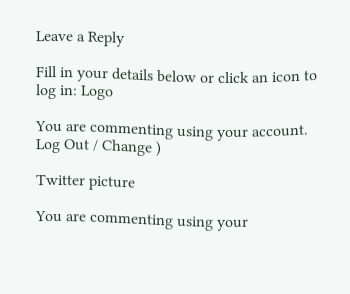Leave a Reply

Fill in your details below or click an icon to log in: Logo

You are commenting using your account. Log Out / Change )

Twitter picture

You are commenting using your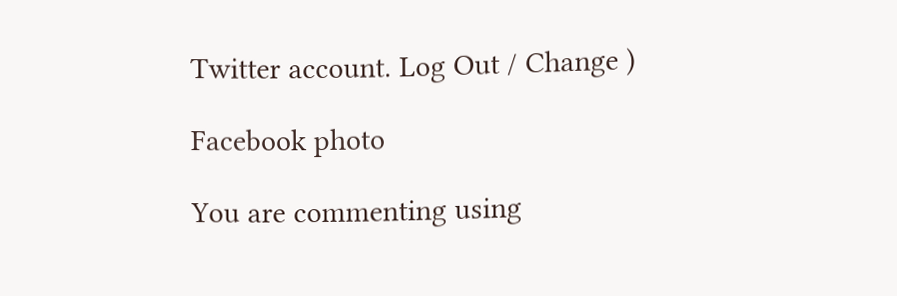Twitter account. Log Out / Change )

Facebook photo

You are commenting using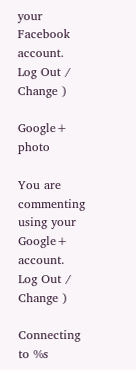your Facebook account. Log Out / Change )

Google+ photo

You are commenting using your Google+ account. Log Out / Change )

Connecting to %s